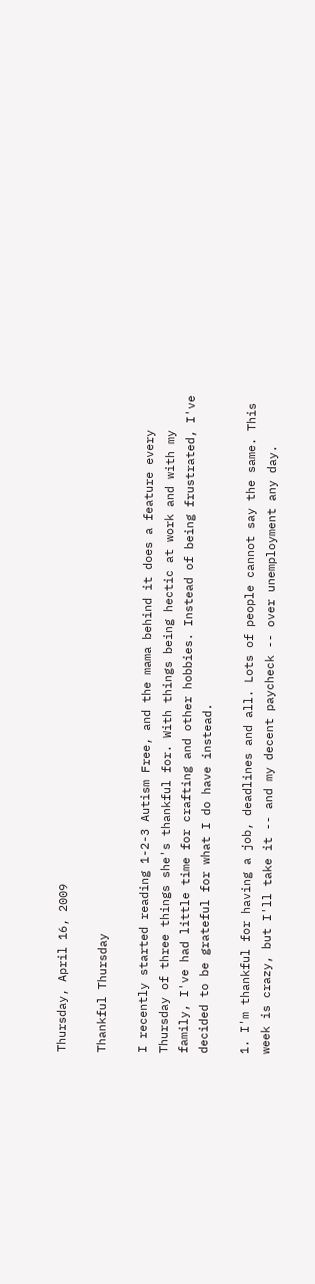Thursday, April 16, 2009

Thankful Thursday

I recently started reading 1-2-3 Autism Free, and the mama behind it does a feature every Thursday of three things she's thankful for. With things being hectic at work and with my family, I've had little time for crafting and other hobbies. Instead of being frustrated, I've decided to be grateful for what I do have instead.

1. I'm thankful for having a job, deadlines and all. Lots of people cannot say the same. This week is crazy, but I'll take it -- and my decent paycheck -- over unemployment any day.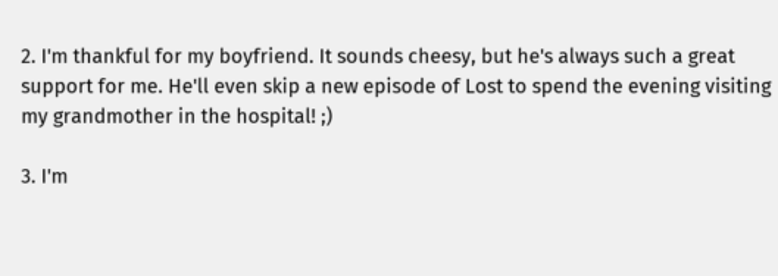2. I'm thankful for my boyfriend. It sounds cheesy, but he's always such a great support for me. He'll even skip a new episode of Lost to spend the evening visiting my grandmother in the hospital! ;)

3. I'm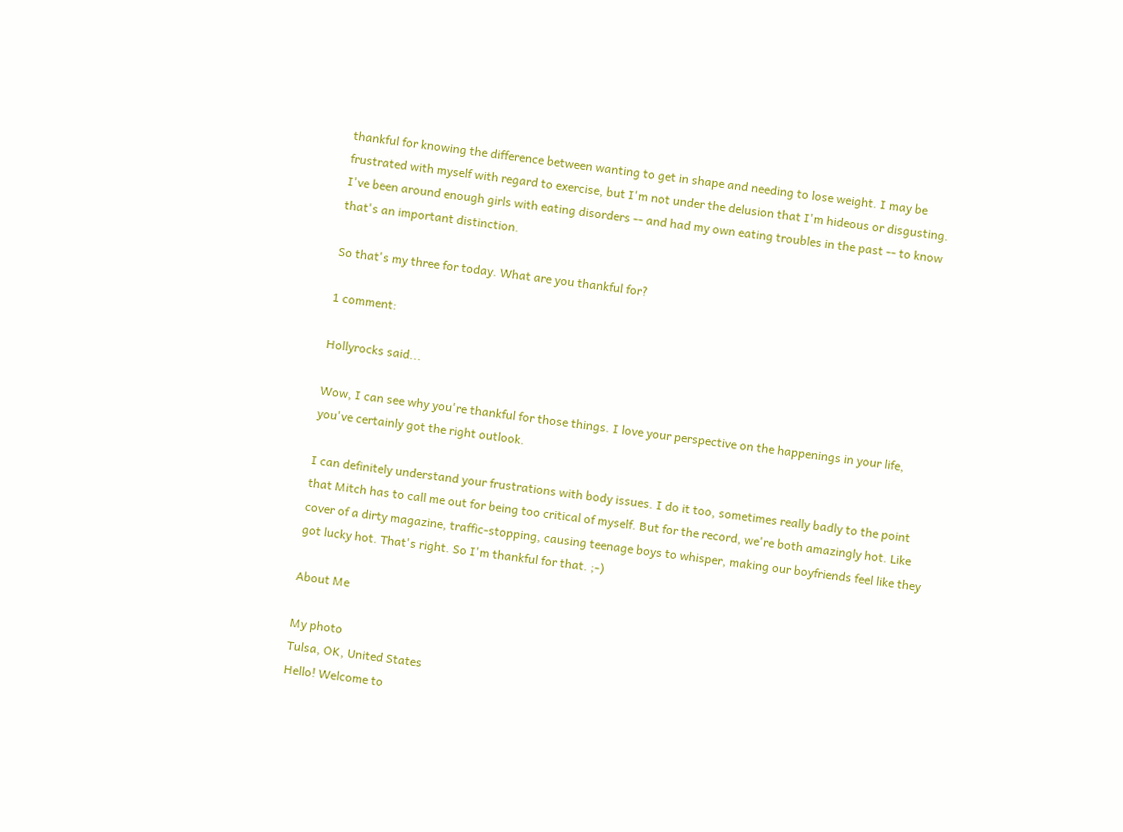thankful for knowing the difference between wanting to get in shape and needing to lose weight. I may be frustrated with myself with regard to exercise, but I'm not under the delusion that I'm hideous or disgusting. I've been around enough girls with eating disorders -- and had my own eating troubles in the past -- to know that's an important distinction.

So that's my three for today. What are you thankful for?

1 comment:

Hollyrocks said...

Wow, I can see why you're thankful for those things. I love your perspective on the happenings in your life, you've certainly got the right outlook.

I can definitely understand your frustrations with body issues. I do it too, sometimes really badly to the point that Mitch has to call me out for being too critical of myself. But for the record, we're both amazingly hot. Like cover of a dirty magazine, traffic-stopping, causing teenage boys to whisper, making our boyfriends feel like they got lucky hot. That's right. So I'm thankful for that. ;-)

About Me

My photo
Tulsa, OK, United States
Hello! Welcome to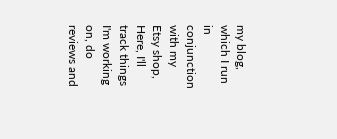my blog, which I run in conjunction with my Etsy shop, Here, I'll track things I'm working on, do reviews and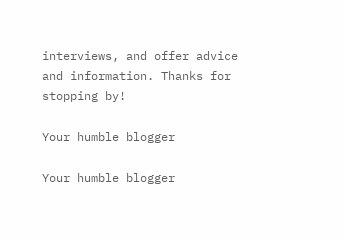interviews, and offer advice and information. Thanks for stopping by!

Your humble blogger

Your humble blogger